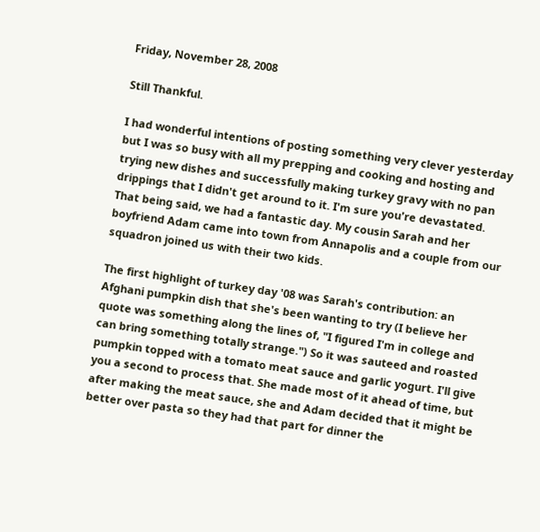Friday, November 28, 2008

Still Thankful.

I had wonderful intentions of posting something very clever yesterday but I was so busy with all my prepping and cooking and hosting and trying new dishes and successfully making turkey gravy with no pan drippings that I didn't get around to it. I'm sure you're devastated. That being said, we had a fantastic day. My cousin Sarah and her boyfriend Adam came into town from Annapolis and a couple from our squadron joined us with their two kids.

The first highlight of turkey day '08 was Sarah's contribution: an Afghani pumpkin dish that she's been wanting to try (I believe her quote was something along the lines of, "I figured I'm in college and can bring something totally strange.") So it was sauteed and roasted pumpkin topped with a tomato meat sauce and garlic yogurt. I'll give you a second to process that. She made most of it ahead of time, but after making the meat sauce, she and Adam decided that it might be better over pasta so they had that part for dinner the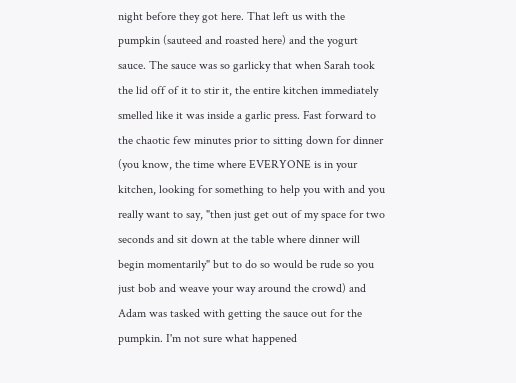night before they got here. That left us with the pumpkin (sauteed and roasted here) and the yogurt sauce. The sauce was so garlicky that when Sarah took the lid off of it to stir it, the entire kitchen immediately smelled like it was inside a garlic press. Fast forward to the chaotic few minutes prior to sitting down for dinner (you know, the time where EVERYONE is in your kitchen, looking for something to help you with and you really want to say, "then just get out of my space for two seconds and sit down at the table where dinner will begin momentarily" but to do so would be rude so you just bob and weave your way around the crowd) and Adam was tasked with getting the sauce out for the pumpkin. I'm not sure what happened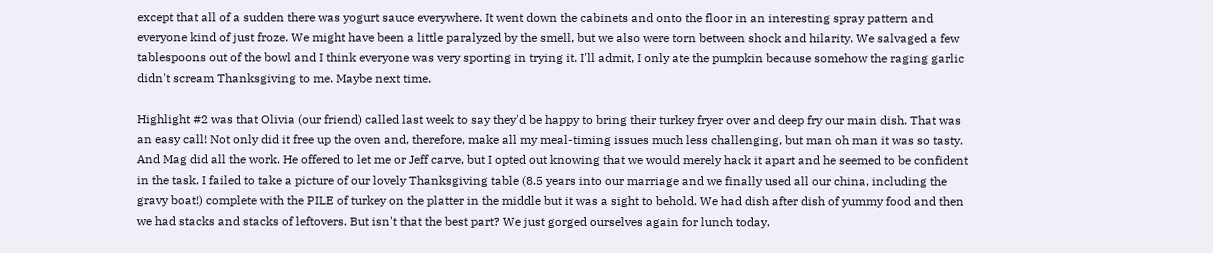except that all of a sudden there was yogurt sauce everywhere. It went down the cabinets and onto the floor in an interesting spray pattern and everyone kind of just froze. We might have been a little paralyzed by the smell, but we also were torn between shock and hilarity. We salvaged a few tablespoons out of the bowl and I think everyone was very sporting in trying it. I'll admit, I only ate the pumpkin because somehow the raging garlic didn't scream Thanksgiving to me. Maybe next time.

Highlight #2 was that Olivia (our friend) called last week to say they'd be happy to bring their turkey fryer over and deep fry our main dish. That was an easy call! Not only did it free up the oven and, therefore, make all my meal-timing issues much less challenging, but man oh man it was so tasty. And Mag did all the work. He offered to let me or Jeff carve, but I opted out knowing that we would merely hack it apart and he seemed to be confident in the task. I failed to take a picture of our lovely Thanksgiving table (8.5 years into our marriage and we finally used all our china, including the gravy boat!) complete with the PILE of turkey on the platter in the middle but it was a sight to behold. We had dish after dish of yummy food and then we had stacks and stacks of leftovers. But isn't that the best part? We just gorged ourselves again for lunch today.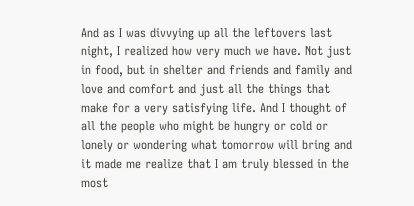And as I was divvying up all the leftovers last night, I realized how very much we have. Not just in food, but in shelter and friends and family and love and comfort and just all the things that make for a very satisfying life. And I thought of all the people who might be hungry or cold or lonely or wondering what tomorrow will bring and it made me realize that I am truly blessed in the most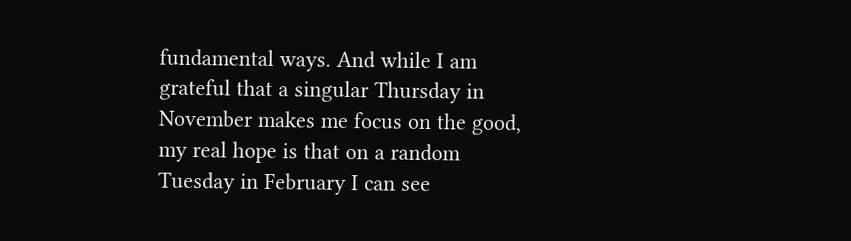fundamental ways. And while I am grateful that a singular Thursday in November makes me focus on the good, my real hope is that on a random Tuesday in February I can see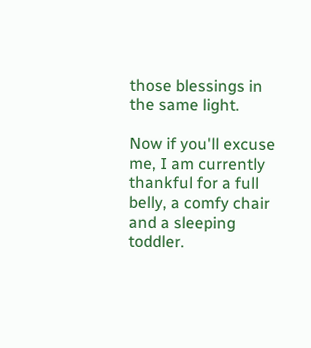those blessings in the same light.

Now if you'll excuse me, I am currently thankful for a full belly, a comfy chair and a sleeping toddler.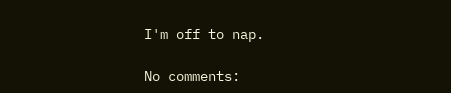I'm off to nap.

No comments: